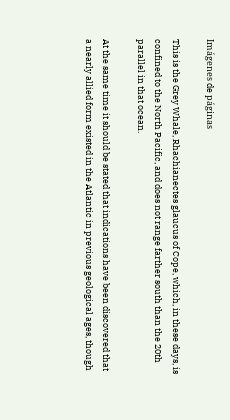Imágenes de páginas

This is the Grey Whale, Rhachianectes glaucus of Cope, which, in these days, is confined to the North Pacific, and does not range farther south than the 20th parallel in that ocean.

At the same time it should be stated that indications have been discovered that a nearly allied form existed in the Atlantic in previous geological ages, though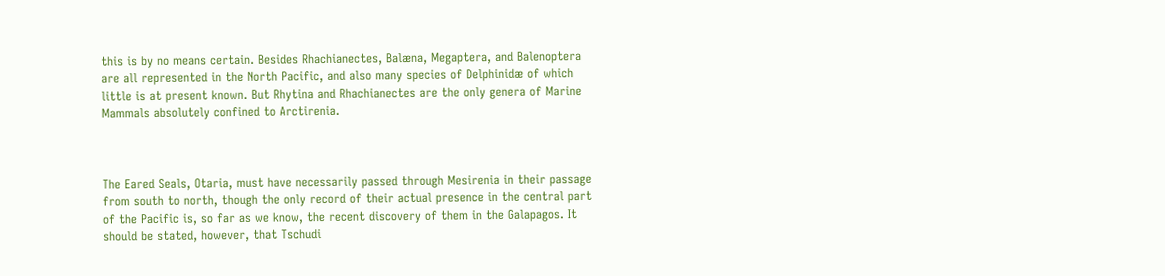this is by no means certain. Besides Rhachianectes, Balæna, Megaptera, and Balenoptera are all represented in the North Pacific, and also many species of Delphinidæ of which little is at present known. But Rhytina and Rhachianectes are the only genera of Marine Mammals absolutely confined to Arctirenia.



The Eared Seals, Otaria, must have necessarily passed through Mesirenia in their passage from south to north, though the only record of their actual presence in the central part of the Pacific is, so far as we know, the recent discovery of them in the Galapagos. It should be stated, however, that Tschudi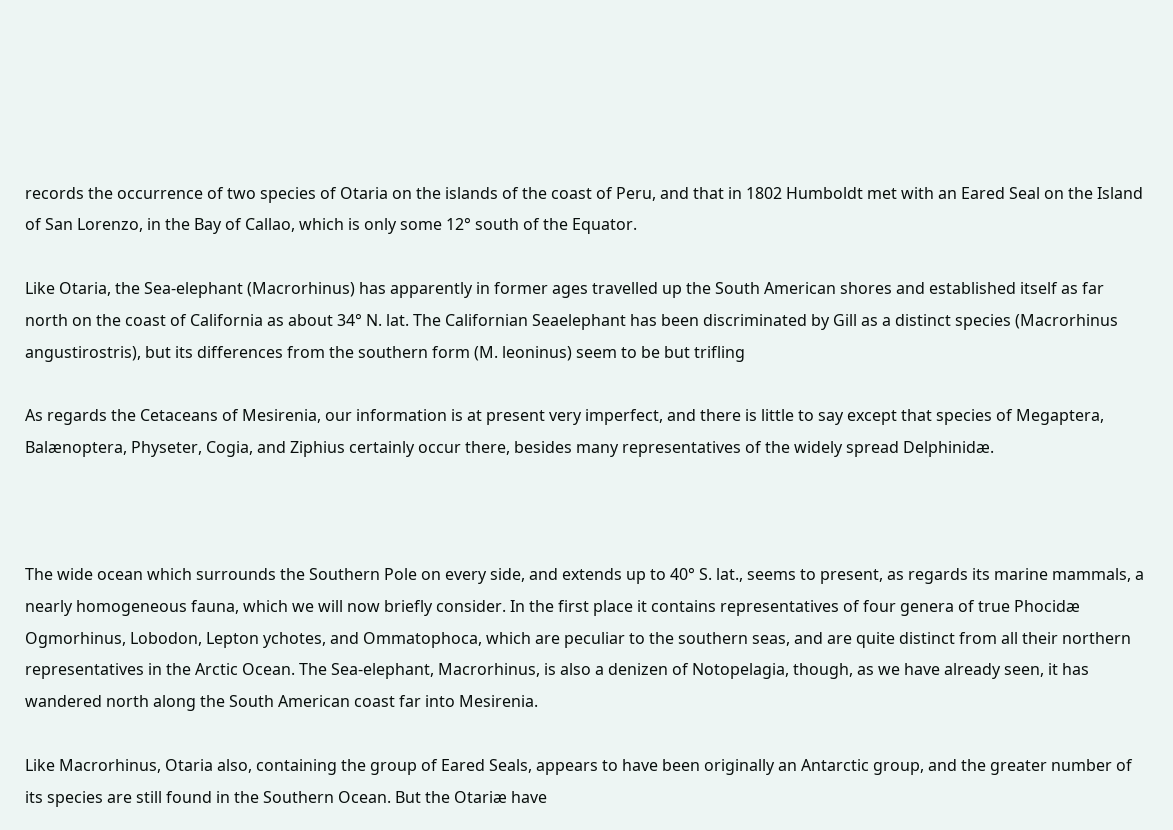records the occurrence of two species of Otaria on the islands of the coast of Peru, and that in 1802 Humboldt met with an Eared Seal on the Island of San Lorenzo, in the Bay of Callao, which is only some 12° south of the Equator.

Like Otaria, the Sea-elephant (Macrorhinus) has apparently in former ages travelled up the South American shores and established itself as far north on the coast of California as about 34° N. lat. The Californian Seaelephant has been discriminated by Gill as a distinct species (Macrorhinus angustirostris), but its differences from the southern form (M. leoninus) seem to be but trifling

As regards the Cetaceans of Mesirenia, our information is at present very imperfect, and there is little to say except that species of Megaptera, Balænoptera, Physeter, Cogia, and Ziphius certainly occur there, besides many representatives of the widely spread Delphinidæ.



The wide ocean which surrounds the Southern Pole on every side, and extends up to 40° S. lat., seems to present, as regards its marine mammals, a nearly homogeneous fauna, which we will now briefly consider. In the first place it contains representatives of four genera of true Phocidæ Ogmorhinus, Lobodon, Lepton ychotes, and Ommatophoca, which are peculiar to the southern seas, and are quite distinct from all their northern representatives in the Arctic Ocean. The Sea-elephant, Macrorhinus, is also a denizen of Notopelagia, though, as we have already seen, it has wandered north along the South American coast far into Mesirenia.

Like Macrorhinus, Otaria also, containing the group of Eared Seals, appears to have been originally an Antarctic group, and the greater number of its species are still found in the Southern Ocean. But the Otariæ have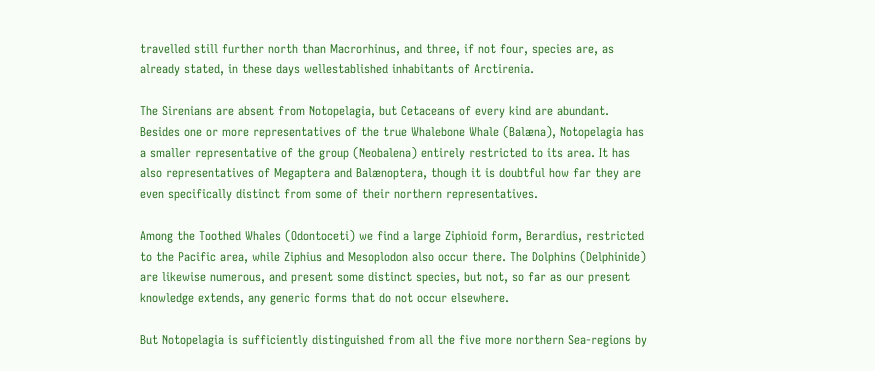travelled still further north than Macrorhinus, and three, if not four, species are, as already stated, in these days wellestablished inhabitants of Arctirenia.

The Sirenians are absent from Notopelagia, but Cetaceans of every kind are abundant. Besides one or more representatives of the true Whalebone Whale (Balæna), Notopelagia has a smaller representative of the group (Neobalena) entirely restricted to its area. It has also representatives of Megaptera and Balænoptera, though it is doubtful how far they are even specifically distinct from some of their northern representatives.

Among the Toothed Whales (Odontoceti) we find a large Ziphioid form, Berardius, restricted to the Pacific area, while Ziphius and Mesoplodon also occur there. The Dolphins (Delphinide) are likewise numerous, and present some distinct species, but not, so far as our present knowledge extends, any generic forms that do not occur elsewhere.

But Notopelagia is sufficiently distinguished from all the five more northern Sea-regions by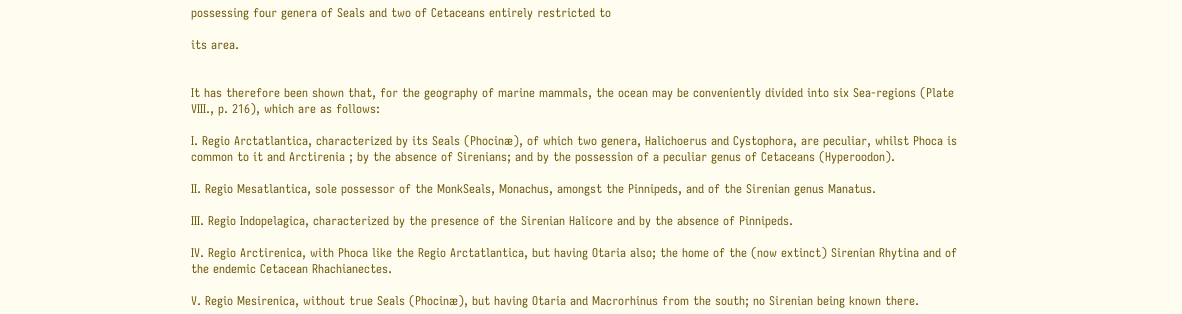possessing four genera of Seals and two of Cetaceans entirely restricted to

its area.


It has therefore been shown that, for the geography of marine mammals, the ocean may be conveniently divided into six Sea-regions (Plate VIII., p. 216), which are as follows:

I. Regio Arctatlantica, characterized by its Seals (Phocinæ), of which two genera, Halichoerus and Cystophora, are peculiar, whilst Phoca is common to it and Arctirenia ; by the absence of Sirenians; and by the possession of a peculiar genus of Cetaceans (Hyperoodon).

II. Regio Mesatlantica, sole possessor of the MonkSeals, Monachus, amongst the Pinnipeds, and of the Sirenian genus Manatus.

III. Regio Indopelagica, characterized by the presence of the Sirenian Halicore and by the absence of Pinnipeds.

IV. Regio Arctirenica, with Phoca like the Regio Arctatlantica, but having Otaria also; the home of the (now extinct) Sirenian Rhytina and of the endemic Cetacean Rhachianectes.

V. Regio Mesirenica, without true Seals (Phocinæ), but having Otaria and Macrorhinus from the south; no Sirenian being known there.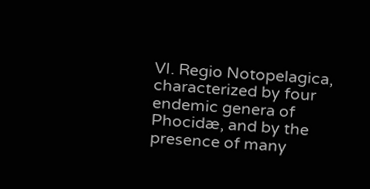VI. Regio Notopelagica, characterized by four endemic genera of Phocidæ, and by the presence of many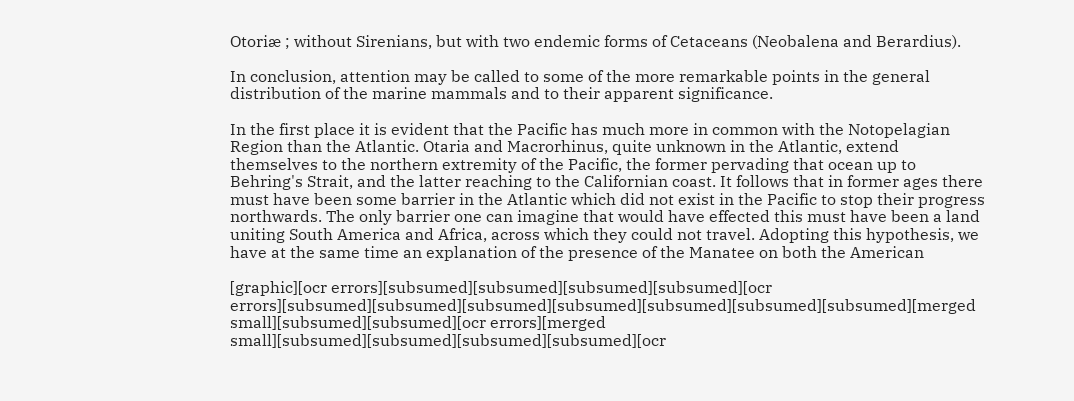Otoriæ ; without Sirenians, but with two endemic forms of Cetaceans (Neobalena and Berardius).

In conclusion, attention may be called to some of the more remarkable points in the general distribution of the marine mammals and to their apparent significance.

In the first place it is evident that the Pacific has much more in common with the Notopelagian Region than the Atlantic. Otaria and Macrorhinus, quite unknown in the Atlantic, extend themselves to the northern extremity of the Pacific, the former pervading that ocean up to Behring's Strait, and the latter reaching to the Californian coast. It follows that in former ages there must have been some barrier in the Atlantic which did not exist in the Pacific to stop their progress northwards. The only barrier one can imagine that would have effected this must have been a land uniting South America and Africa, across which they could not travel. Adopting this hypothesis, we have at the same time an explanation of the presence of the Manatee on both the American

[graphic][ocr errors][subsumed][subsumed][subsumed][subsumed][ocr errors][subsumed][subsumed][subsumed][subsumed][subsumed][subsumed][subsumed][merged small][subsumed][subsumed][ocr errors][merged small][subsumed][subsumed][subsumed][subsumed][ocr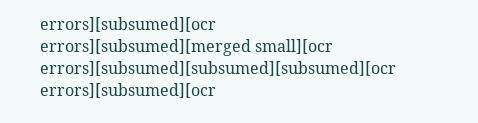errors][subsumed][ocr errors][subsumed][merged small][ocr errors][subsumed][subsumed][subsumed][ocr errors][subsumed][ocr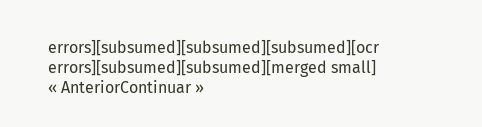errors][subsumed][subsumed][subsumed][ocr errors][subsumed][subsumed][merged small]
« AnteriorContinuar »